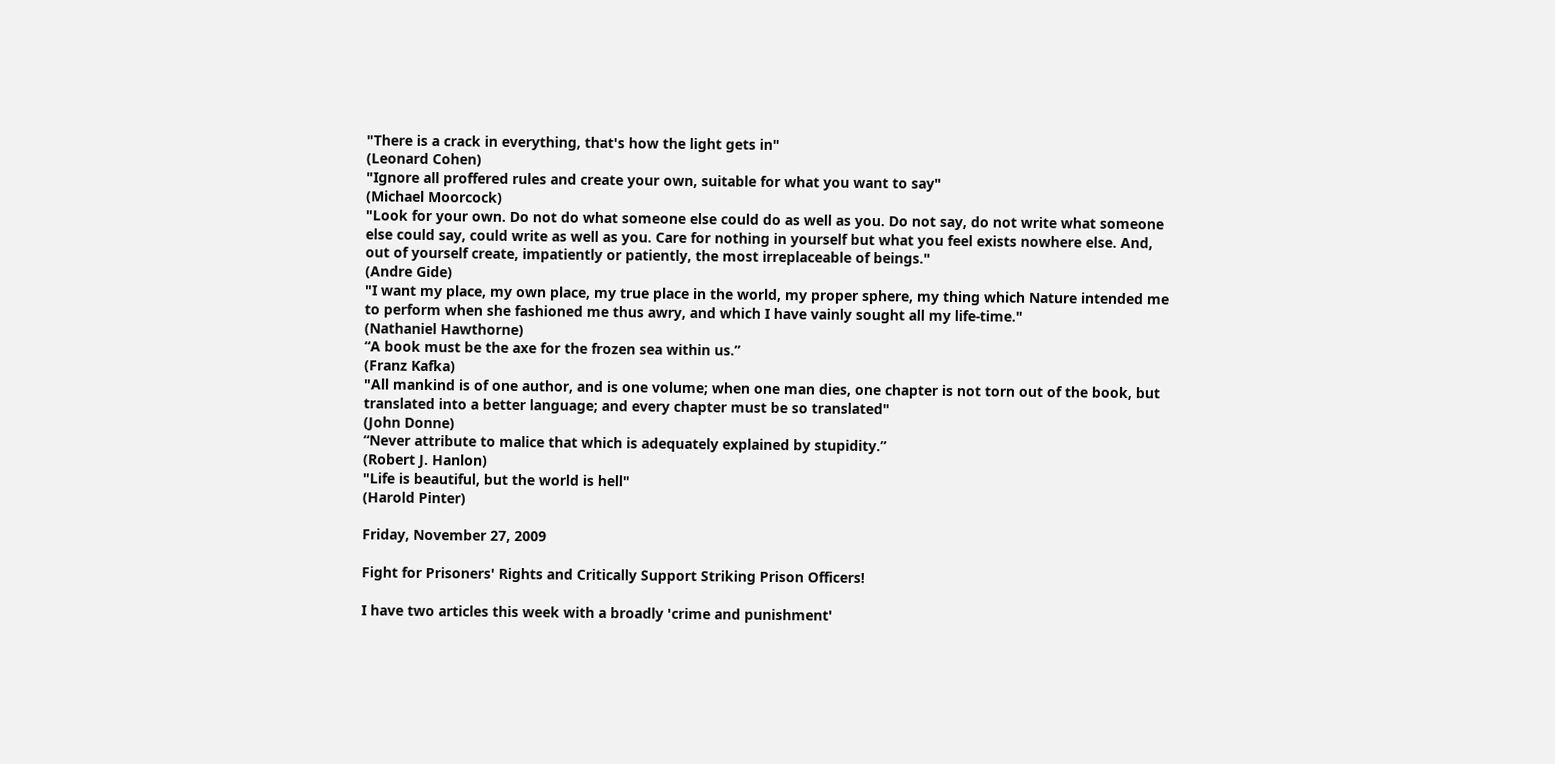"There is a crack in everything, that's how the light gets in"
(Leonard Cohen)
"Ignore all proffered rules and create your own, suitable for what you want to say"
(Michael Moorcock)
"Look for your own. Do not do what someone else could do as well as you. Do not say, do not write what someone else could say, could write as well as you. Care for nothing in yourself but what you feel exists nowhere else. And, out of yourself create, impatiently or patiently, the most irreplaceable of beings."
(Andre Gide)
"I want my place, my own place, my true place in the world, my proper sphere, my thing which Nature intended me to perform when she fashioned me thus awry, and which I have vainly sought all my life-time."
(Nathaniel Hawthorne)
“A book must be the axe for the frozen sea within us.”
(Franz Kafka)
"All mankind is of one author, and is one volume; when one man dies, one chapter is not torn out of the book, but translated into a better language; and every chapter must be so translated"
(John Donne)
“Never attribute to malice that which is adequately explained by stupidity.”
(Robert J. Hanlon)
"Life is beautiful, but the world is hell"
(Harold Pinter)

Friday, November 27, 2009

Fight for Prisoners' Rights and Critically Support Striking Prison Officers!

I have two articles this week with a broadly 'crime and punishment'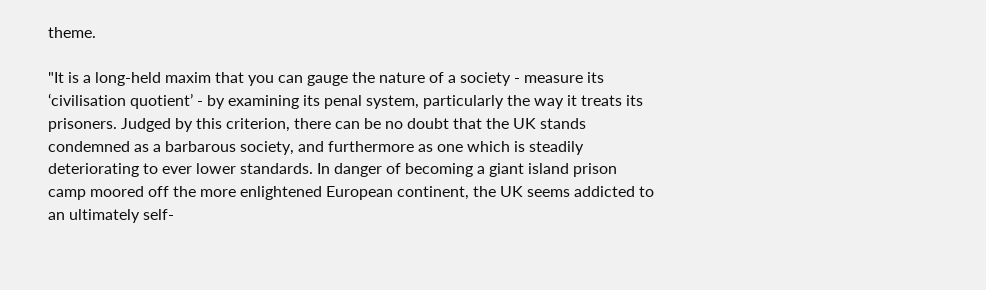theme.

"It is a long-held maxim that you can gauge the nature of a society - measure its ‘civilisation quotient’ - by examining its penal system, particularly the way it treats its prisoners. Judged by this criterion, there can be no doubt that the UK stands condemned as a barbarous society, and furthermore as one which is steadily deteriorating to ever lower standards. In danger of becoming a giant island prison camp moored off the more enlightened European continent, the UK seems addicted to an ultimately self-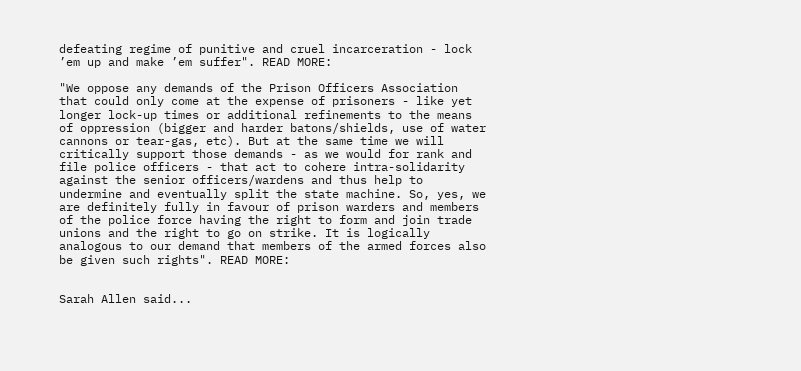defeating regime of punitive and cruel incarceration - lock ’em up and make ’em suffer". READ MORE:

"We oppose any demands of the Prison Officers Association that could only come at the expense of prisoners - like yet longer lock-up times or additional refinements to the means of oppression (bigger and harder batons/shields, use of water cannons or tear-gas, etc). But at the same time we will critically support those demands - as we would for rank and file police officers - that act to cohere intra-solidarity against the senior officers/wardens and thus help to undermine and eventually split the state machine. So, yes, we are definitely fully in favour of prison warders and members of the police force having the right to form and join trade unions and the right to go on strike. It is logically analogous to our demand that members of the armed forces also be given such rights". READ MORE:


Sarah Allen said...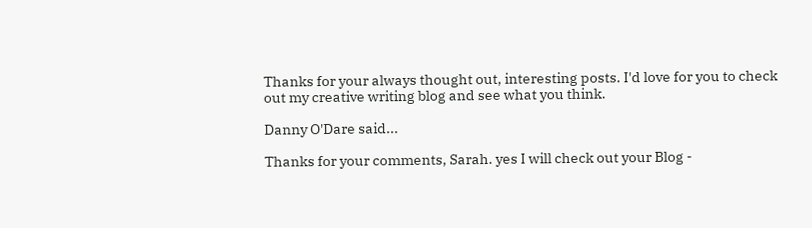Thanks for your always thought out, interesting posts. I'd love for you to check out my creative writing blog and see what you think.

Danny O'Dare said...

Thanks for your comments, Sarah. yes I will check out your Blog -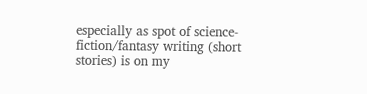especially as spot of science-fiction/fantasy writing (short stories) is on my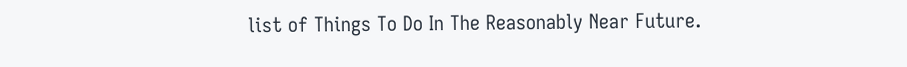list of Things To Do In The Reasonably Near Future.